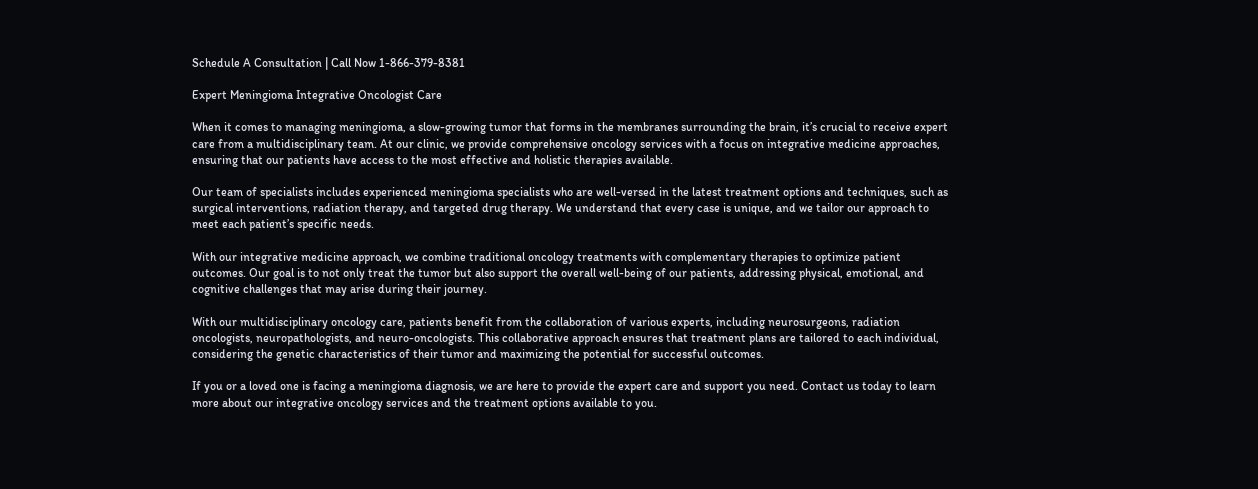Schedule A Consultation | Call Now 1-866-379-8381

Expert Meningioma Integrative Oncologist Care

When it comes to managing meningioma, a slow-growing tumor that forms in the membranes surrounding the brain, it’s crucial to receive expert care from a multidisciplinary team. At our clinic, we provide comprehensive oncology services with a focus on integrative medicine approaches, ensuring that our patients have access to the most effective and holistic therapies available.

Our team of specialists includes experienced meningioma specialists who are well-versed in the latest treatment options and techniques, such as surgical interventions, radiation therapy, and targeted drug therapy. We understand that every case is unique, and we tailor our approach to meet each patient’s specific needs.

With our integrative medicine approach, we combine traditional oncology treatments with complementary therapies to optimize patient outcomes. Our goal is to not only treat the tumor but also support the overall well-being of our patients, addressing physical, emotional, and cognitive challenges that may arise during their journey.

With our multidisciplinary oncology care, patients benefit from the collaboration of various experts, including neurosurgeons, radiation oncologists, neuropathologists, and neuro-oncologists. This collaborative approach ensures that treatment plans are tailored to each individual, considering the genetic characteristics of their tumor and maximizing the potential for successful outcomes.

If you or a loved one is facing a meningioma diagnosis, we are here to provide the expert care and support you need. Contact us today to learn more about our integrative oncology services and the treatment options available to you.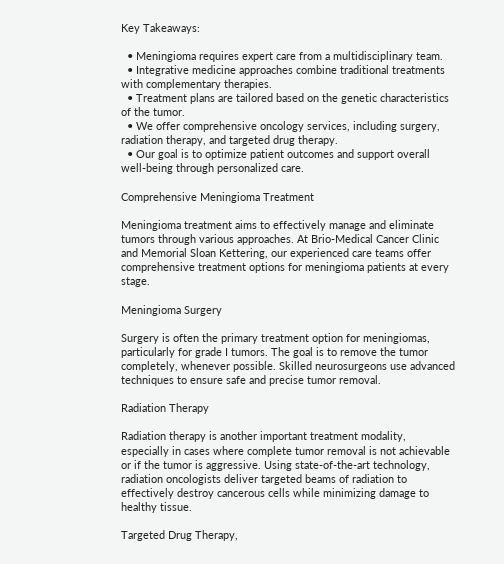Key Takeaways:

  • Meningioma requires expert care from a multidisciplinary team.
  • Integrative medicine approaches combine traditional treatments with complementary therapies.
  • Treatment plans are tailored based on the genetic characteristics of the tumor.
  • We offer comprehensive oncology services, including surgery, radiation therapy, and targeted drug therapy.
  • Our goal is to optimize patient outcomes and support overall well-being through personalized care.

Comprehensive Meningioma Treatment

Meningioma treatment aims to effectively manage and eliminate tumors through various approaches. At Brio-Medical Cancer Clinic and Memorial Sloan Kettering, our experienced care teams offer comprehensive treatment options for meningioma patients at every stage.

Meningioma Surgery

Surgery is often the primary treatment option for meningiomas, particularly for grade I tumors. The goal is to remove the tumor completely, whenever possible. Skilled neurosurgeons use advanced techniques to ensure safe and precise tumor removal.

Radiation Therapy

Radiation therapy is another important treatment modality, especially in cases where complete tumor removal is not achievable or if the tumor is aggressive. Using state-of-the-art technology, radiation oncologists deliver targeted beams of radiation to effectively destroy cancerous cells while minimizing damage to healthy tissue.

Targeted Drug Therapy,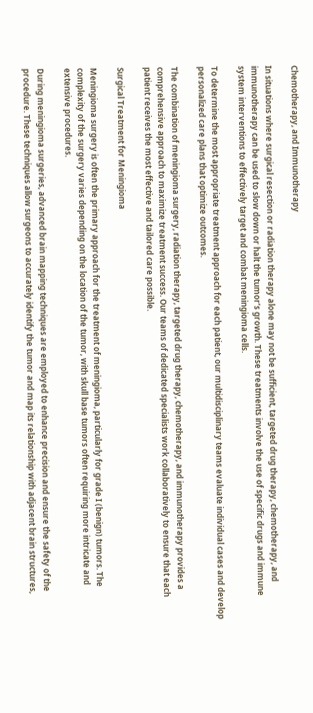Chemotherapy, and Immunotherapy

In situations where surgical resection or radiation therapy alone may not be sufficient, targeted drug therapy, chemotherapy, and immunotherapy can be used to slow down or halt the tumor’s growth. These treatments involve the use of specific drugs and immune system interventions to effectively target and combat meningioma cells.

To determine the most appropriate treatment approach for each patient, our multidisciplinary teams evaluate individual cases and develop personalized care plans that optimize outcomes.

The combination of meningioma surgery, radiation therapy, targeted drug therapy, chemotherapy, and immunotherapy provides a comprehensive approach to maximize treatment success. Our teams of dedicated specialists work collaboratively to ensure that each patient receives the most effective and tailored care possible.

Surgical Treatment for Meningioma

Meningioma surgery is often the primary approach for the treatment of meningioma, particularly for grade I (benign) tumors. The complexity of the surgery varies depending on the location of the tumor, with skull base tumors often requiring more intricate and extensive procedures.

During meningioma surgeries, advanced brain mapping techniques are employed to enhance precision and ensure the safety of the procedure. These techniques allow surgeons to accurately identify the tumor and map its relationship with adjacent brain structures,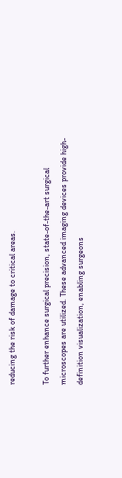reducing the risk of damage to critical areas.

To further enhance surgical precision, state-of-the-art surgical microscopes are utilized. These advanced imaging devices provide high-definition visualization, enabling surgeons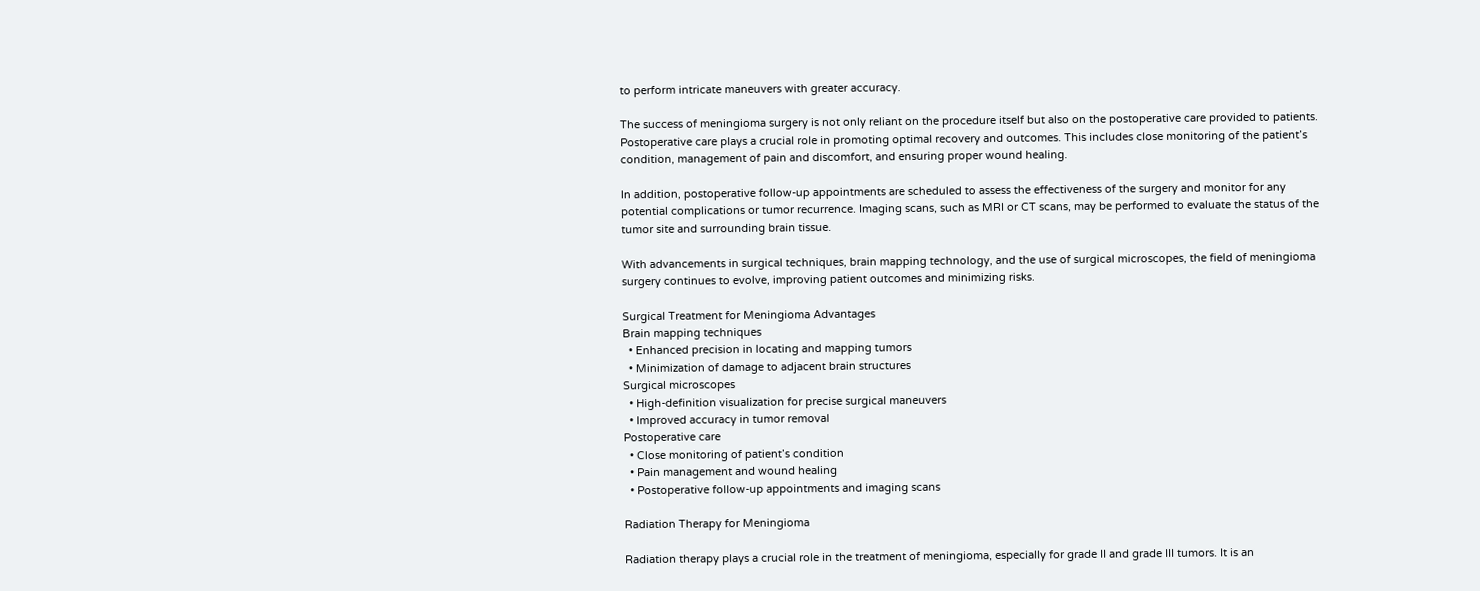to perform intricate maneuvers with greater accuracy.

The success of meningioma surgery is not only reliant on the procedure itself but also on the postoperative care provided to patients. Postoperative care plays a crucial role in promoting optimal recovery and outcomes. This includes close monitoring of the patient’s condition, management of pain and discomfort, and ensuring proper wound healing.

In addition, postoperative follow-up appointments are scheduled to assess the effectiveness of the surgery and monitor for any potential complications or tumor recurrence. Imaging scans, such as MRI or CT scans, may be performed to evaluate the status of the tumor site and surrounding brain tissue.

With advancements in surgical techniques, brain mapping technology, and the use of surgical microscopes, the field of meningioma surgery continues to evolve, improving patient outcomes and minimizing risks.

Surgical Treatment for Meningioma Advantages
Brain mapping techniques
  • Enhanced precision in locating and mapping tumors
  • Minimization of damage to adjacent brain structures
Surgical microscopes
  • High-definition visualization for precise surgical maneuvers
  • Improved accuracy in tumor removal
Postoperative care
  • Close monitoring of patient’s condition
  • Pain management and wound healing
  • Postoperative follow-up appointments and imaging scans

Radiation Therapy for Meningioma

Radiation therapy plays a crucial role in the treatment of meningioma, especially for grade II and grade III tumors. It is an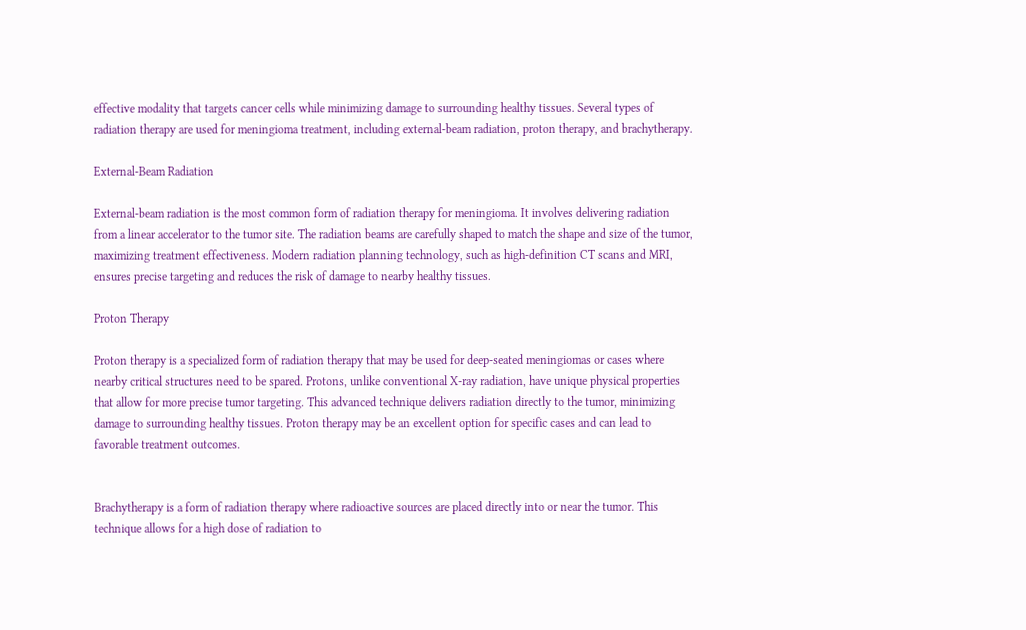effective modality that targets cancer cells while minimizing damage to surrounding healthy tissues. Several types of radiation therapy are used for meningioma treatment, including external-beam radiation, proton therapy, and brachytherapy.

External-Beam Radiation

External-beam radiation is the most common form of radiation therapy for meningioma. It involves delivering radiation from a linear accelerator to the tumor site. The radiation beams are carefully shaped to match the shape and size of the tumor, maximizing treatment effectiveness. Modern radiation planning technology, such as high-definition CT scans and MRI, ensures precise targeting and reduces the risk of damage to nearby healthy tissues.

Proton Therapy

Proton therapy is a specialized form of radiation therapy that may be used for deep-seated meningiomas or cases where nearby critical structures need to be spared. Protons, unlike conventional X-ray radiation, have unique physical properties that allow for more precise tumor targeting. This advanced technique delivers radiation directly to the tumor, minimizing damage to surrounding healthy tissues. Proton therapy may be an excellent option for specific cases and can lead to favorable treatment outcomes.


Brachytherapy is a form of radiation therapy where radioactive sources are placed directly into or near the tumor. This technique allows for a high dose of radiation to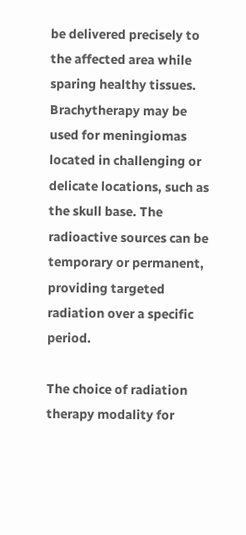be delivered precisely to the affected area while sparing healthy tissues. Brachytherapy may be used for meningiomas located in challenging or delicate locations, such as the skull base. The radioactive sources can be temporary or permanent, providing targeted radiation over a specific period.

The choice of radiation therapy modality for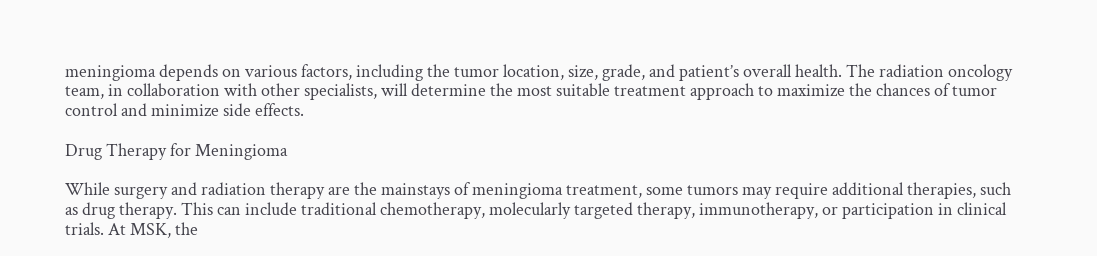meningioma depends on various factors, including the tumor location, size, grade, and patient’s overall health. The radiation oncology team, in collaboration with other specialists, will determine the most suitable treatment approach to maximize the chances of tumor control and minimize side effects.

Drug Therapy for Meningioma

While surgery and radiation therapy are the mainstays of meningioma treatment, some tumors may require additional therapies, such as drug therapy. This can include traditional chemotherapy, molecularly targeted therapy, immunotherapy, or participation in clinical trials. At MSK, the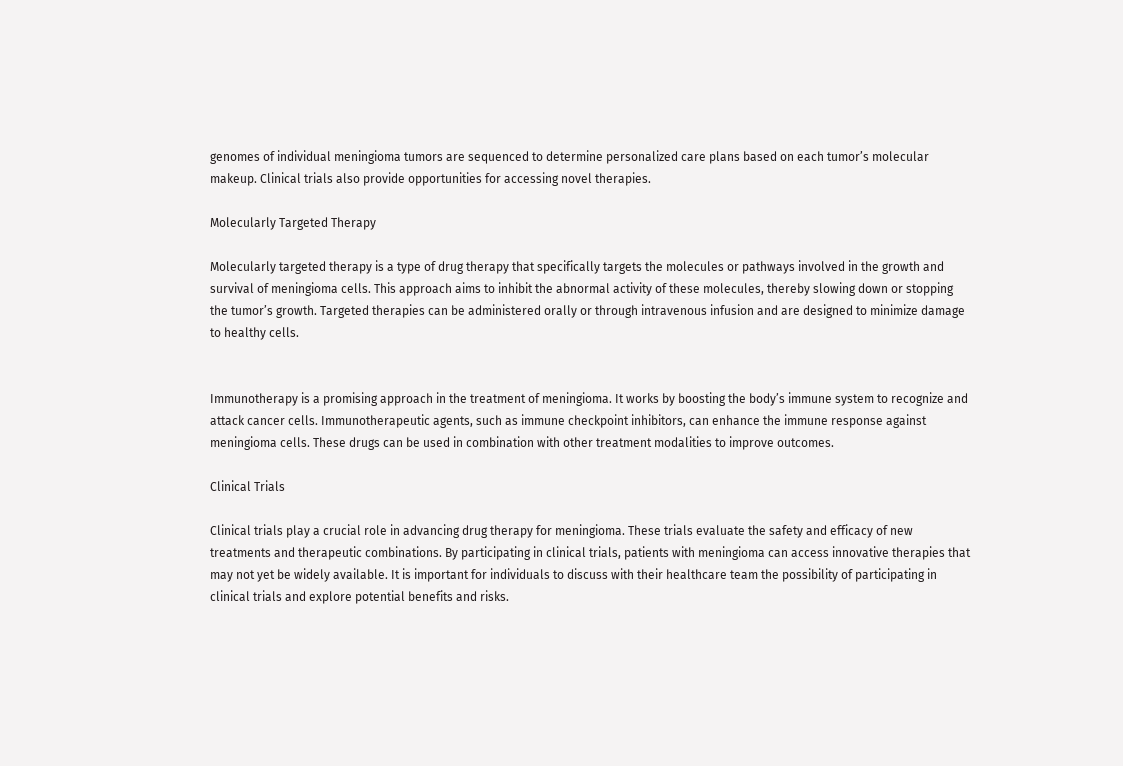genomes of individual meningioma tumors are sequenced to determine personalized care plans based on each tumor’s molecular makeup. Clinical trials also provide opportunities for accessing novel therapies.

Molecularly Targeted Therapy

Molecularly targeted therapy is a type of drug therapy that specifically targets the molecules or pathways involved in the growth and survival of meningioma cells. This approach aims to inhibit the abnormal activity of these molecules, thereby slowing down or stopping the tumor’s growth. Targeted therapies can be administered orally or through intravenous infusion and are designed to minimize damage to healthy cells.


Immunotherapy is a promising approach in the treatment of meningioma. It works by boosting the body’s immune system to recognize and attack cancer cells. Immunotherapeutic agents, such as immune checkpoint inhibitors, can enhance the immune response against meningioma cells. These drugs can be used in combination with other treatment modalities to improve outcomes.

Clinical Trials

Clinical trials play a crucial role in advancing drug therapy for meningioma. These trials evaluate the safety and efficacy of new treatments and therapeutic combinations. By participating in clinical trials, patients with meningioma can access innovative therapies that may not yet be widely available. It is important for individuals to discuss with their healthcare team the possibility of participating in clinical trials and explore potential benefits and risks.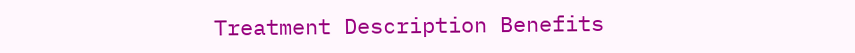Treatment Description Benefits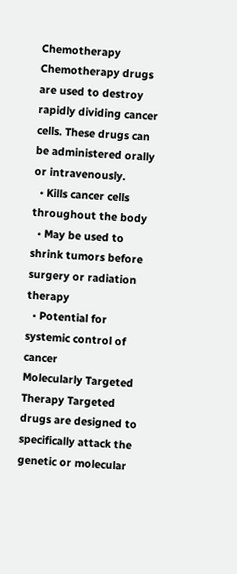Chemotherapy Chemotherapy drugs are used to destroy rapidly dividing cancer cells. These drugs can be administered orally or intravenously.
  • Kills cancer cells throughout the body
  • May be used to shrink tumors before surgery or radiation therapy
  • Potential for systemic control of cancer
Molecularly Targeted Therapy Targeted drugs are designed to specifically attack the genetic or molecular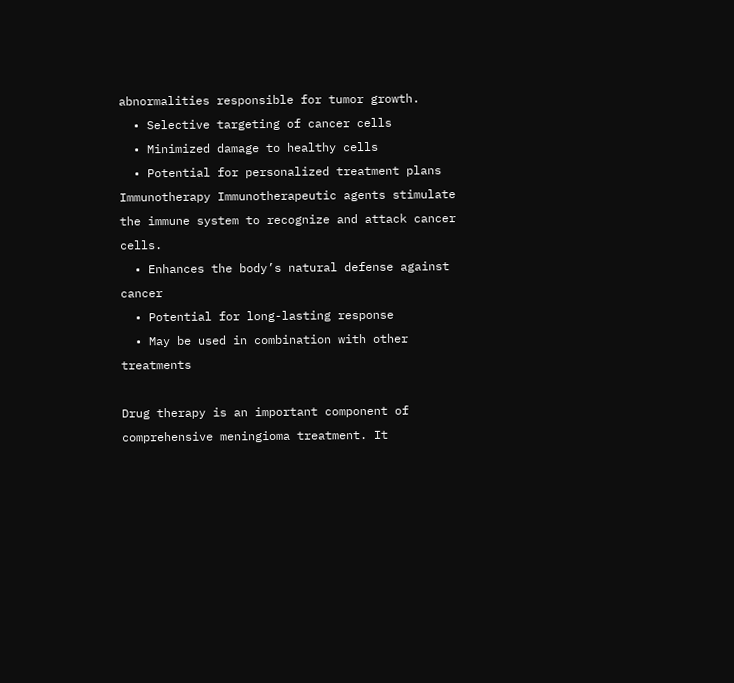abnormalities responsible for tumor growth.
  • Selective targeting of cancer cells
  • Minimized damage to healthy cells
  • Potential for personalized treatment plans
Immunotherapy Immunotherapeutic agents stimulate the immune system to recognize and attack cancer cells.
  • Enhances the body’s natural defense against cancer
  • Potential for long-lasting response
  • May be used in combination with other treatments

Drug therapy is an important component of comprehensive meningioma treatment. It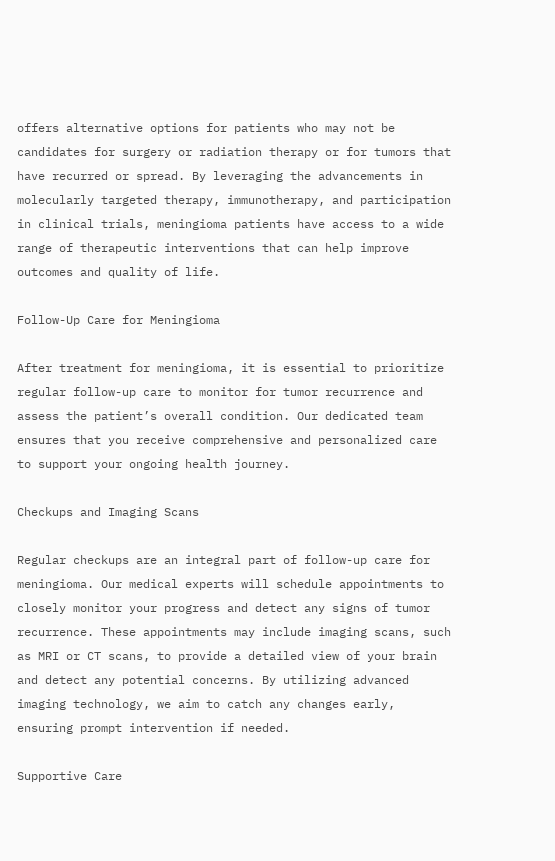offers alternative options for patients who may not be candidates for surgery or radiation therapy or for tumors that have recurred or spread. By leveraging the advancements in molecularly targeted therapy, immunotherapy, and participation in clinical trials, meningioma patients have access to a wide range of therapeutic interventions that can help improve outcomes and quality of life.

Follow-Up Care for Meningioma

After treatment for meningioma, it is essential to prioritize regular follow-up care to monitor for tumor recurrence and assess the patient’s overall condition. Our dedicated team ensures that you receive comprehensive and personalized care to support your ongoing health journey.

Checkups and Imaging Scans

Regular checkups are an integral part of follow-up care for meningioma. Our medical experts will schedule appointments to closely monitor your progress and detect any signs of tumor recurrence. These appointments may include imaging scans, such as MRI or CT scans, to provide a detailed view of your brain and detect any potential concerns. By utilizing advanced imaging technology, we aim to catch any changes early, ensuring prompt intervention if needed.

Supportive Care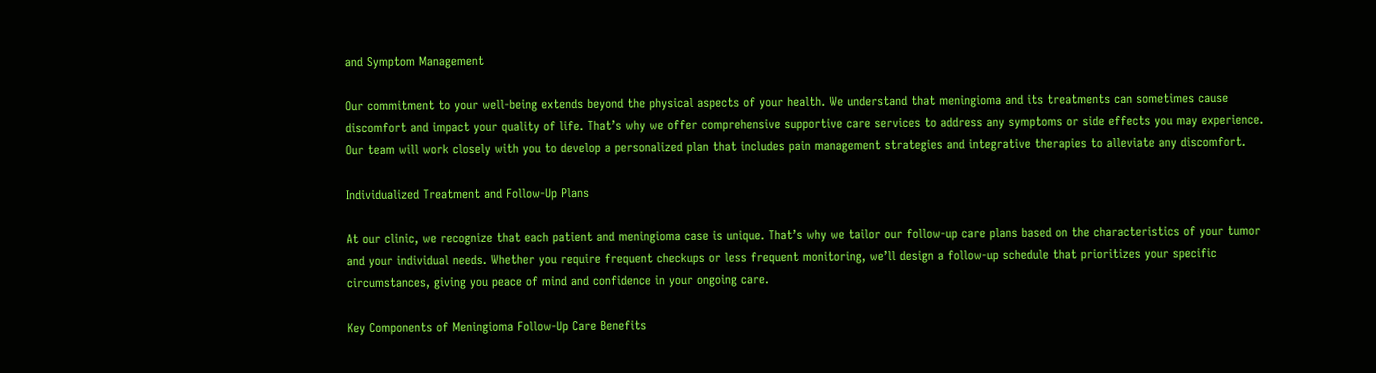and Symptom Management

Our commitment to your well-being extends beyond the physical aspects of your health. We understand that meningioma and its treatments can sometimes cause discomfort and impact your quality of life. That’s why we offer comprehensive supportive care services to address any symptoms or side effects you may experience. Our team will work closely with you to develop a personalized plan that includes pain management strategies and integrative therapies to alleviate any discomfort.

Individualized Treatment and Follow-Up Plans

At our clinic, we recognize that each patient and meningioma case is unique. That’s why we tailor our follow-up care plans based on the characteristics of your tumor and your individual needs. Whether you require frequent checkups or less frequent monitoring, we’ll design a follow-up schedule that prioritizes your specific circumstances, giving you peace of mind and confidence in your ongoing care.

Key Components of Meningioma Follow-Up Care Benefits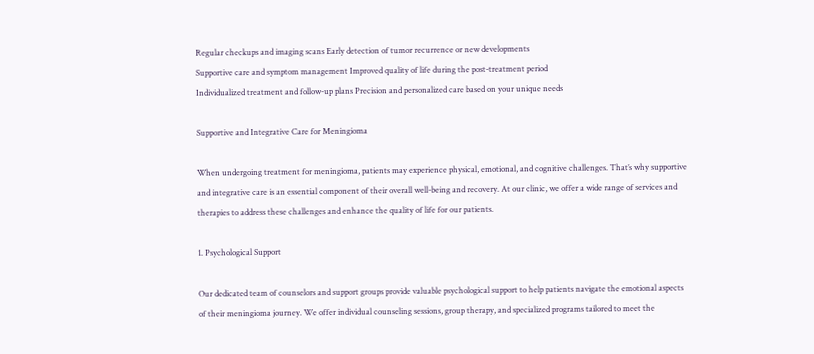Regular checkups and imaging scans Early detection of tumor recurrence or new developments
Supportive care and symptom management Improved quality of life during the post-treatment period
Individualized treatment and follow-up plans Precision and personalized care based on your unique needs

Supportive and Integrative Care for Meningioma

When undergoing treatment for meningioma, patients may experience physical, emotional, and cognitive challenges. That’s why supportive and integrative care is an essential component of their overall well-being and recovery. At our clinic, we offer a wide range of services and therapies to address these challenges and enhance the quality of life for our patients.

1. Psychological Support

Our dedicated team of counselors and support groups provide valuable psychological support to help patients navigate the emotional aspects of their meningioma journey. We offer individual counseling sessions, group therapy, and specialized programs tailored to meet the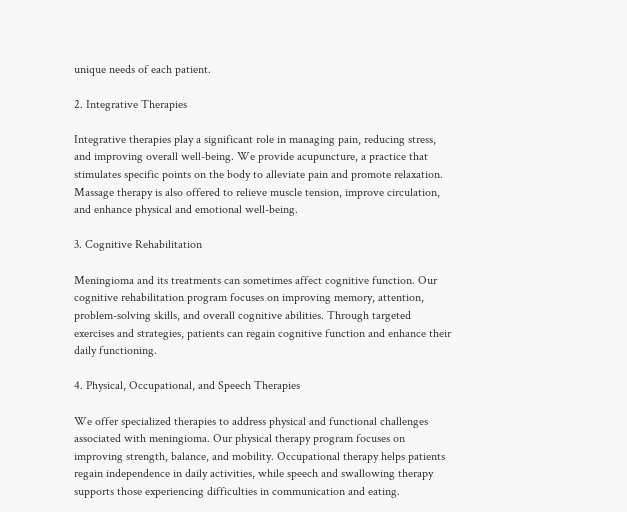unique needs of each patient.

2. Integrative Therapies

Integrative therapies play a significant role in managing pain, reducing stress, and improving overall well-being. We provide acupuncture, a practice that stimulates specific points on the body to alleviate pain and promote relaxation. Massage therapy is also offered to relieve muscle tension, improve circulation, and enhance physical and emotional well-being.

3. Cognitive Rehabilitation

Meningioma and its treatments can sometimes affect cognitive function. Our cognitive rehabilitation program focuses on improving memory, attention, problem-solving skills, and overall cognitive abilities. Through targeted exercises and strategies, patients can regain cognitive function and enhance their daily functioning.

4. Physical, Occupational, and Speech Therapies

We offer specialized therapies to address physical and functional challenges associated with meningioma. Our physical therapy program focuses on improving strength, balance, and mobility. Occupational therapy helps patients regain independence in daily activities, while speech and swallowing therapy supports those experiencing difficulties in communication and eating.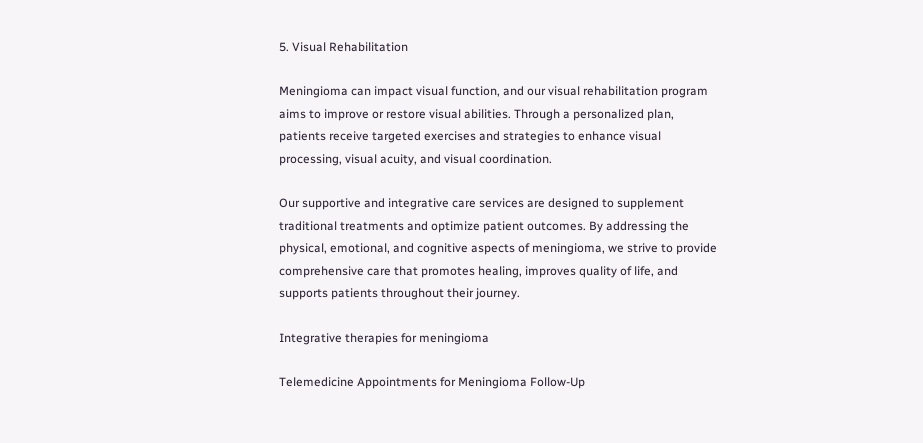5. Visual Rehabilitation

Meningioma can impact visual function, and our visual rehabilitation program aims to improve or restore visual abilities. Through a personalized plan, patients receive targeted exercises and strategies to enhance visual processing, visual acuity, and visual coordination.

Our supportive and integrative care services are designed to supplement traditional treatments and optimize patient outcomes. By addressing the physical, emotional, and cognitive aspects of meningioma, we strive to provide comprehensive care that promotes healing, improves quality of life, and supports patients throughout their journey.

Integrative therapies for meningioma

Telemedicine Appointments for Meningioma Follow-Up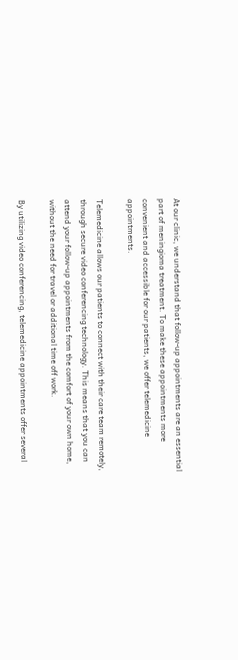At our clinic, we understand that follow-up appointments are an essential part of meningioma treatment. To make these appointments more convenient and accessible for our patients, we offer telemedicine appointments.

Telemedicine allows our patients to connect with their care team remotely, through secure video conferencing technology. This means that you can attend your follow-up appointments from the comfort of your own home, without the need for travel or additional time off work.

By utilizing video conferencing, telemedicine appointments offer several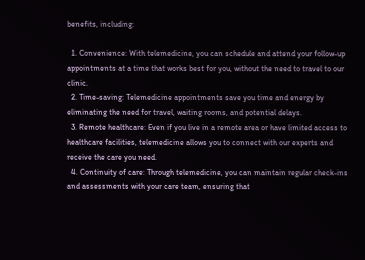benefits, including:

  1. Convenience: With telemedicine, you can schedule and attend your follow-up appointments at a time that works best for you, without the need to travel to our clinic.
  2. Time-saving: Telemedicine appointments save you time and energy by eliminating the need for travel, waiting rooms, and potential delays.
  3. Remote healthcare: Even if you live in a remote area or have limited access to healthcare facilities, telemedicine allows you to connect with our experts and receive the care you need.
  4. Continuity of care: Through telemedicine, you can maintain regular check-ins and assessments with your care team, ensuring that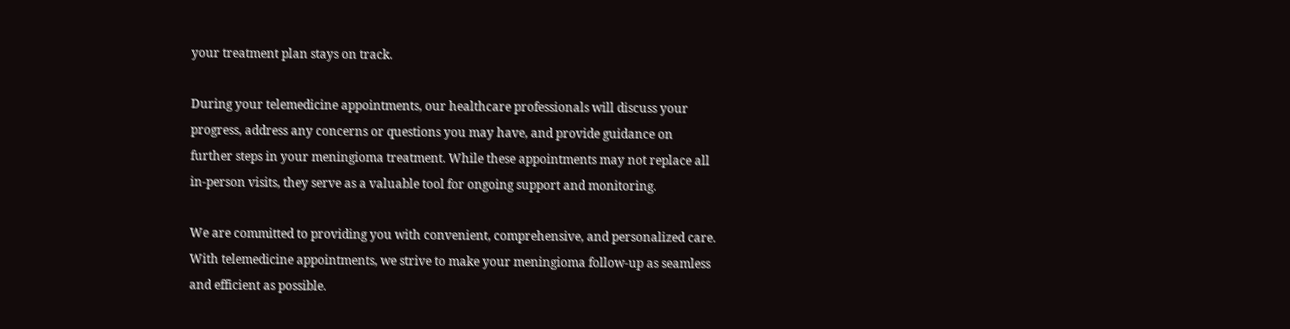your treatment plan stays on track.

During your telemedicine appointments, our healthcare professionals will discuss your progress, address any concerns or questions you may have, and provide guidance on further steps in your meningioma treatment. While these appointments may not replace all in-person visits, they serve as a valuable tool for ongoing support and monitoring.

We are committed to providing you with convenient, comprehensive, and personalized care. With telemedicine appointments, we strive to make your meningioma follow-up as seamless and efficient as possible.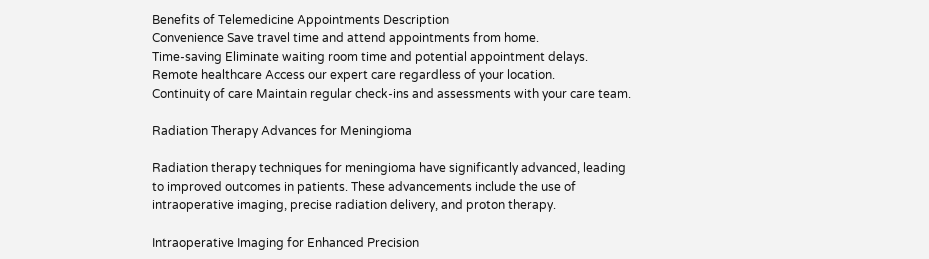Benefits of Telemedicine Appointments Description
Convenience Save travel time and attend appointments from home.
Time-saving Eliminate waiting room time and potential appointment delays.
Remote healthcare Access our expert care regardless of your location.
Continuity of care Maintain regular check-ins and assessments with your care team.

Radiation Therapy Advances for Meningioma

Radiation therapy techniques for meningioma have significantly advanced, leading to improved outcomes in patients. These advancements include the use of intraoperative imaging, precise radiation delivery, and proton therapy.

Intraoperative Imaging for Enhanced Precision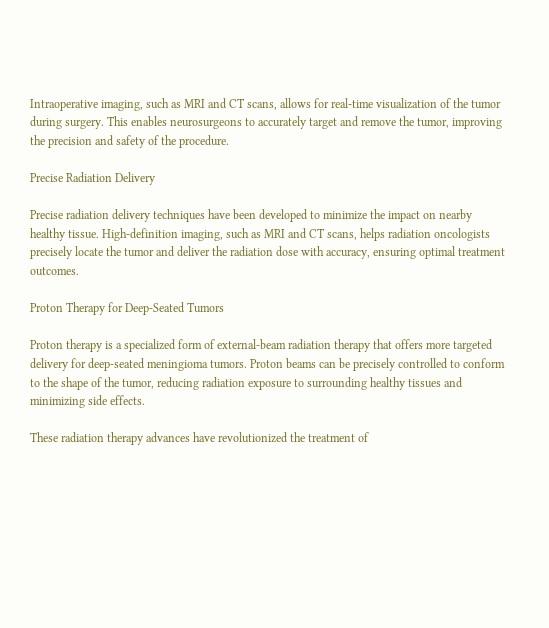Intraoperative imaging, such as MRI and CT scans, allows for real-time visualization of the tumor during surgery. This enables neurosurgeons to accurately target and remove the tumor, improving the precision and safety of the procedure.

Precise Radiation Delivery

Precise radiation delivery techniques have been developed to minimize the impact on nearby healthy tissue. High-definition imaging, such as MRI and CT scans, helps radiation oncologists precisely locate the tumor and deliver the radiation dose with accuracy, ensuring optimal treatment outcomes.

Proton Therapy for Deep-Seated Tumors

Proton therapy is a specialized form of external-beam radiation therapy that offers more targeted delivery for deep-seated meningioma tumors. Proton beams can be precisely controlled to conform to the shape of the tumor, reducing radiation exposure to surrounding healthy tissues and minimizing side effects.

These radiation therapy advances have revolutionized the treatment of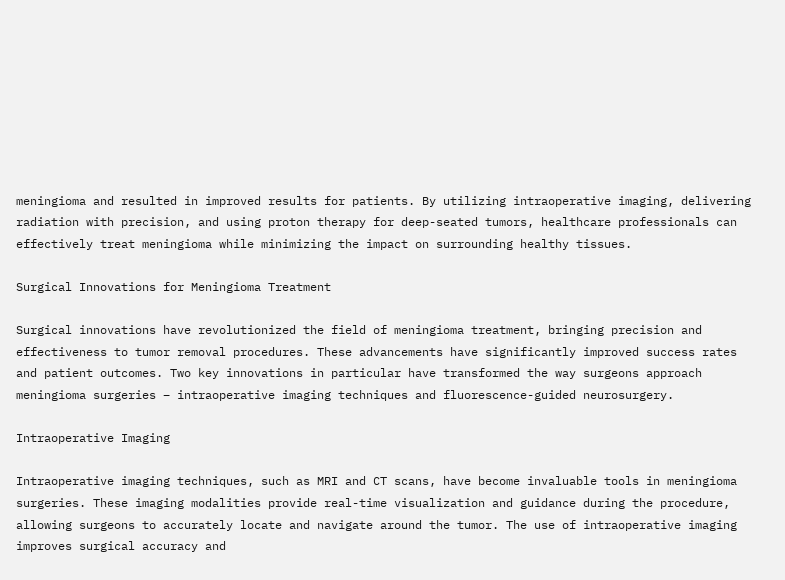meningioma and resulted in improved results for patients. By utilizing intraoperative imaging, delivering radiation with precision, and using proton therapy for deep-seated tumors, healthcare professionals can effectively treat meningioma while minimizing the impact on surrounding healthy tissues.

Surgical Innovations for Meningioma Treatment

Surgical innovations have revolutionized the field of meningioma treatment, bringing precision and effectiveness to tumor removal procedures. These advancements have significantly improved success rates and patient outcomes. Two key innovations in particular have transformed the way surgeons approach meningioma surgeries – intraoperative imaging techniques and fluorescence-guided neurosurgery.

Intraoperative Imaging

Intraoperative imaging techniques, such as MRI and CT scans, have become invaluable tools in meningioma surgeries. These imaging modalities provide real-time visualization and guidance during the procedure, allowing surgeons to accurately locate and navigate around the tumor. The use of intraoperative imaging improves surgical accuracy and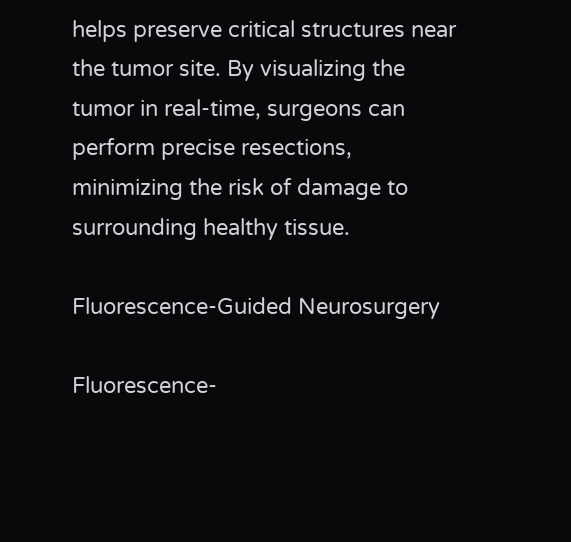helps preserve critical structures near the tumor site. By visualizing the tumor in real-time, surgeons can perform precise resections, minimizing the risk of damage to surrounding healthy tissue.

Fluorescence-Guided Neurosurgery

Fluorescence-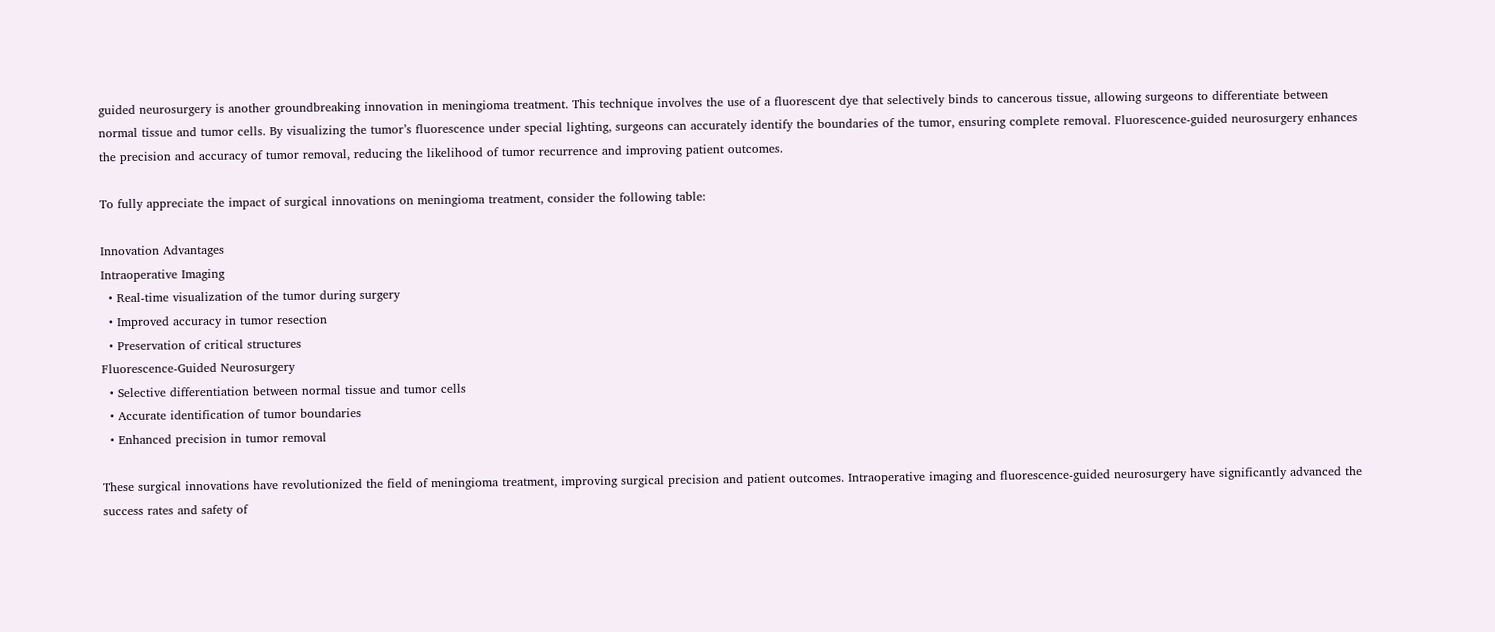guided neurosurgery is another groundbreaking innovation in meningioma treatment. This technique involves the use of a fluorescent dye that selectively binds to cancerous tissue, allowing surgeons to differentiate between normal tissue and tumor cells. By visualizing the tumor’s fluorescence under special lighting, surgeons can accurately identify the boundaries of the tumor, ensuring complete removal. Fluorescence-guided neurosurgery enhances the precision and accuracy of tumor removal, reducing the likelihood of tumor recurrence and improving patient outcomes.

To fully appreciate the impact of surgical innovations on meningioma treatment, consider the following table:

Innovation Advantages
Intraoperative Imaging
  • Real-time visualization of the tumor during surgery
  • Improved accuracy in tumor resection
  • Preservation of critical structures
Fluorescence-Guided Neurosurgery
  • Selective differentiation between normal tissue and tumor cells
  • Accurate identification of tumor boundaries
  • Enhanced precision in tumor removal

These surgical innovations have revolutionized the field of meningioma treatment, improving surgical precision and patient outcomes. Intraoperative imaging and fluorescence-guided neurosurgery have significantly advanced the success rates and safety of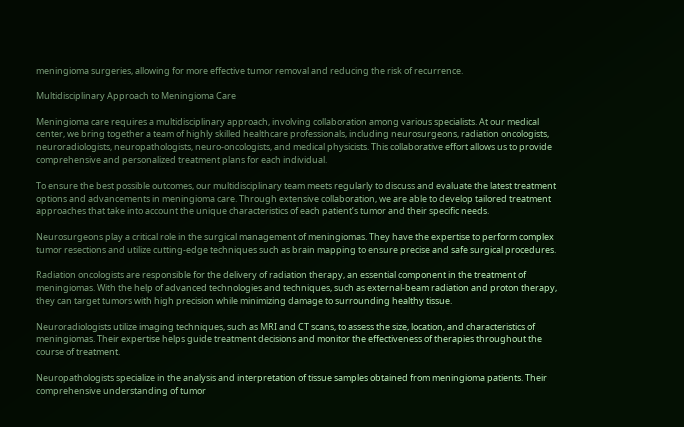meningioma surgeries, allowing for more effective tumor removal and reducing the risk of recurrence.

Multidisciplinary Approach to Meningioma Care

Meningioma care requires a multidisciplinary approach, involving collaboration among various specialists. At our medical center, we bring together a team of highly skilled healthcare professionals, including neurosurgeons, radiation oncologists, neuroradiologists, neuropathologists, neuro-oncologists, and medical physicists. This collaborative effort allows us to provide comprehensive and personalized treatment plans for each individual.

To ensure the best possible outcomes, our multidisciplinary team meets regularly to discuss and evaluate the latest treatment options and advancements in meningioma care. Through extensive collaboration, we are able to develop tailored treatment approaches that take into account the unique characteristics of each patient’s tumor and their specific needs.

Neurosurgeons play a critical role in the surgical management of meningiomas. They have the expertise to perform complex tumor resections and utilize cutting-edge techniques such as brain mapping to ensure precise and safe surgical procedures.

Radiation oncologists are responsible for the delivery of radiation therapy, an essential component in the treatment of meningiomas. With the help of advanced technologies and techniques, such as external-beam radiation and proton therapy, they can target tumors with high precision while minimizing damage to surrounding healthy tissue.

Neuroradiologists utilize imaging techniques, such as MRI and CT scans, to assess the size, location, and characteristics of meningiomas. Their expertise helps guide treatment decisions and monitor the effectiveness of therapies throughout the course of treatment.

Neuropathologists specialize in the analysis and interpretation of tissue samples obtained from meningioma patients. Their comprehensive understanding of tumor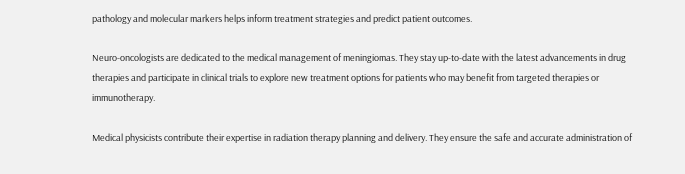pathology and molecular markers helps inform treatment strategies and predict patient outcomes.

Neuro-oncologists are dedicated to the medical management of meningiomas. They stay up-to-date with the latest advancements in drug therapies and participate in clinical trials to explore new treatment options for patients who may benefit from targeted therapies or immunotherapy.

Medical physicists contribute their expertise in radiation therapy planning and delivery. They ensure the safe and accurate administration of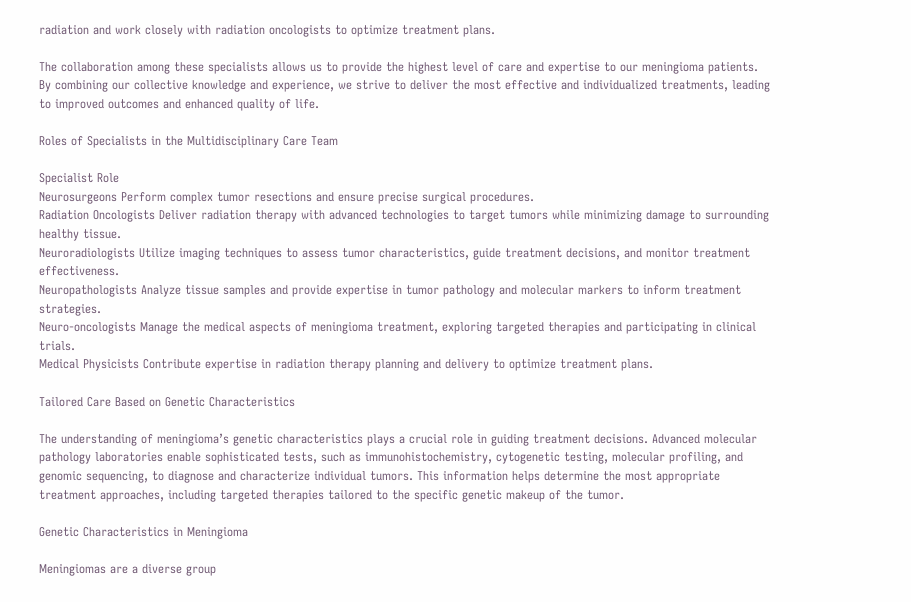radiation and work closely with radiation oncologists to optimize treatment plans.

The collaboration among these specialists allows us to provide the highest level of care and expertise to our meningioma patients. By combining our collective knowledge and experience, we strive to deliver the most effective and individualized treatments, leading to improved outcomes and enhanced quality of life.

Roles of Specialists in the Multidisciplinary Care Team

Specialist Role
Neurosurgeons Perform complex tumor resections and ensure precise surgical procedures.
Radiation Oncologists Deliver radiation therapy with advanced technologies to target tumors while minimizing damage to surrounding healthy tissue.
Neuroradiologists Utilize imaging techniques to assess tumor characteristics, guide treatment decisions, and monitor treatment effectiveness.
Neuropathologists Analyze tissue samples and provide expertise in tumor pathology and molecular markers to inform treatment strategies.
Neuro-oncologists Manage the medical aspects of meningioma treatment, exploring targeted therapies and participating in clinical trials.
Medical Physicists Contribute expertise in radiation therapy planning and delivery to optimize treatment plans.

Tailored Care Based on Genetic Characteristics

The understanding of meningioma’s genetic characteristics plays a crucial role in guiding treatment decisions. Advanced molecular pathology laboratories enable sophisticated tests, such as immunohistochemistry, cytogenetic testing, molecular profiling, and genomic sequencing, to diagnose and characterize individual tumors. This information helps determine the most appropriate treatment approaches, including targeted therapies tailored to the specific genetic makeup of the tumor.

Genetic Characteristics in Meningioma

Meningiomas are a diverse group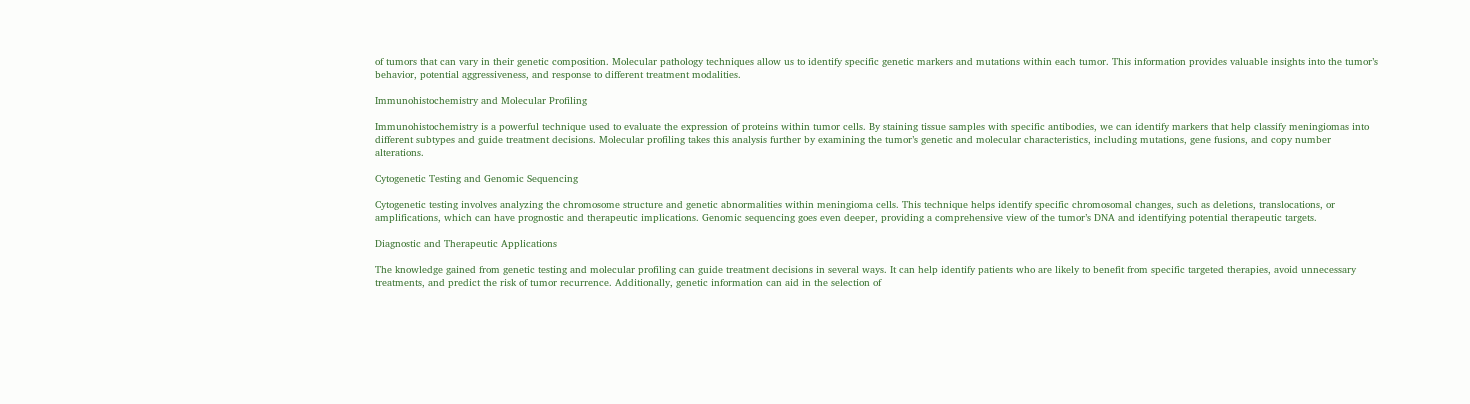of tumors that can vary in their genetic composition. Molecular pathology techniques allow us to identify specific genetic markers and mutations within each tumor. This information provides valuable insights into the tumor’s behavior, potential aggressiveness, and response to different treatment modalities.

Immunohistochemistry and Molecular Profiling

Immunohistochemistry is a powerful technique used to evaluate the expression of proteins within tumor cells. By staining tissue samples with specific antibodies, we can identify markers that help classify meningiomas into different subtypes and guide treatment decisions. Molecular profiling takes this analysis further by examining the tumor’s genetic and molecular characteristics, including mutations, gene fusions, and copy number alterations.

Cytogenetic Testing and Genomic Sequencing

Cytogenetic testing involves analyzing the chromosome structure and genetic abnormalities within meningioma cells. This technique helps identify specific chromosomal changes, such as deletions, translocations, or amplifications, which can have prognostic and therapeutic implications. Genomic sequencing goes even deeper, providing a comprehensive view of the tumor’s DNA and identifying potential therapeutic targets.

Diagnostic and Therapeutic Applications

The knowledge gained from genetic testing and molecular profiling can guide treatment decisions in several ways. It can help identify patients who are likely to benefit from specific targeted therapies, avoid unnecessary treatments, and predict the risk of tumor recurrence. Additionally, genetic information can aid in the selection of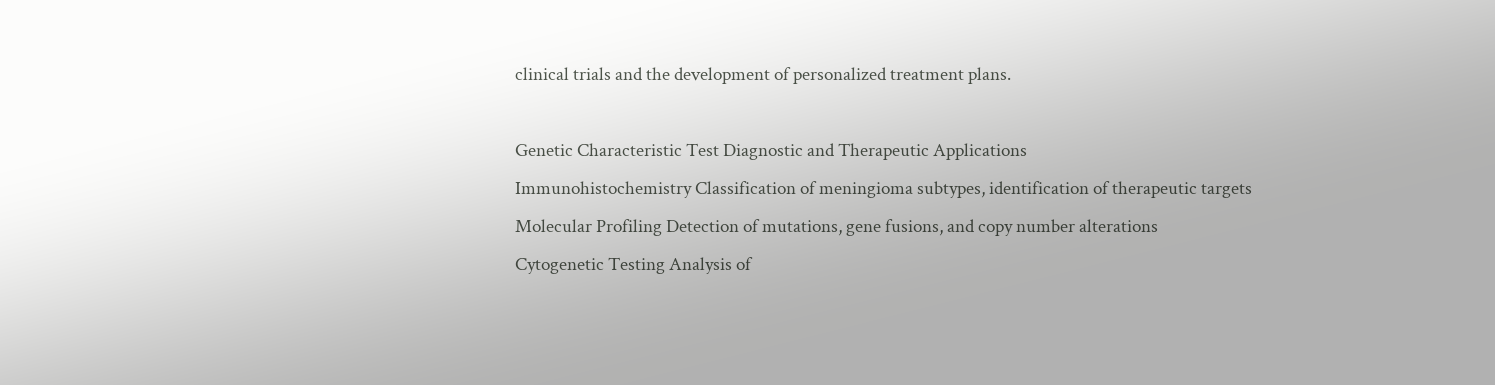clinical trials and the development of personalized treatment plans.

Genetic Characteristic Test Diagnostic and Therapeutic Applications
Immunohistochemistry Classification of meningioma subtypes, identification of therapeutic targets
Molecular Profiling Detection of mutations, gene fusions, and copy number alterations
Cytogenetic Testing Analysis of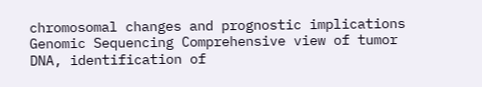chromosomal changes and prognostic implications
Genomic Sequencing Comprehensive view of tumor DNA, identification of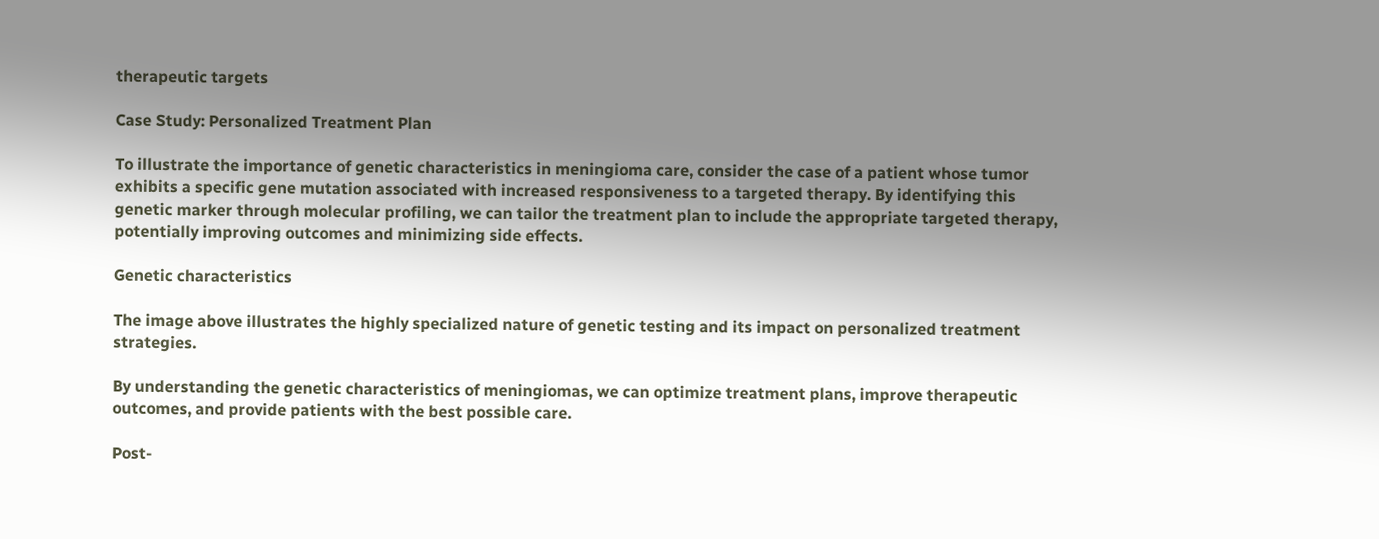therapeutic targets

Case Study: Personalized Treatment Plan

To illustrate the importance of genetic characteristics in meningioma care, consider the case of a patient whose tumor exhibits a specific gene mutation associated with increased responsiveness to a targeted therapy. By identifying this genetic marker through molecular profiling, we can tailor the treatment plan to include the appropriate targeted therapy, potentially improving outcomes and minimizing side effects.

Genetic characteristics

The image above illustrates the highly specialized nature of genetic testing and its impact on personalized treatment strategies.

By understanding the genetic characteristics of meningiomas, we can optimize treatment plans, improve therapeutic outcomes, and provide patients with the best possible care.

Post-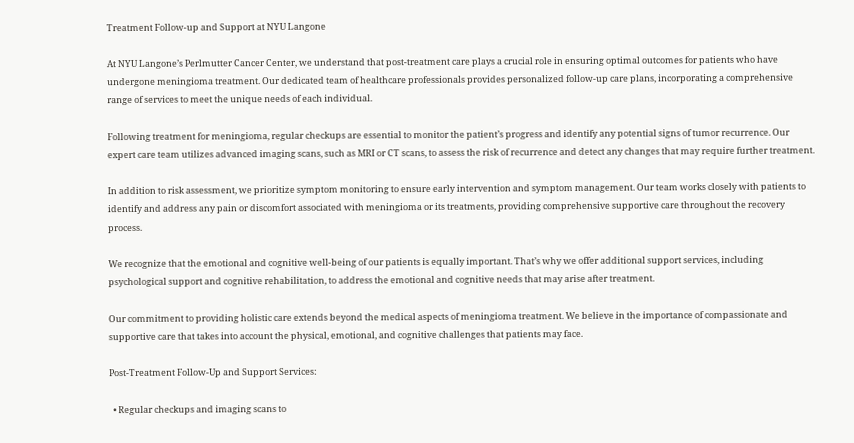Treatment Follow-up and Support at NYU Langone

At NYU Langone’s Perlmutter Cancer Center, we understand that post-treatment care plays a crucial role in ensuring optimal outcomes for patients who have undergone meningioma treatment. Our dedicated team of healthcare professionals provides personalized follow-up care plans, incorporating a comprehensive range of services to meet the unique needs of each individual.

Following treatment for meningioma, regular checkups are essential to monitor the patient’s progress and identify any potential signs of tumor recurrence. Our expert care team utilizes advanced imaging scans, such as MRI or CT scans, to assess the risk of recurrence and detect any changes that may require further treatment.

In addition to risk assessment, we prioritize symptom monitoring to ensure early intervention and symptom management. Our team works closely with patients to identify and address any pain or discomfort associated with meningioma or its treatments, providing comprehensive supportive care throughout the recovery process.

We recognize that the emotional and cognitive well-being of our patients is equally important. That’s why we offer additional support services, including psychological support and cognitive rehabilitation, to address the emotional and cognitive needs that may arise after treatment.

Our commitment to providing holistic care extends beyond the medical aspects of meningioma treatment. We believe in the importance of compassionate and supportive care that takes into account the physical, emotional, and cognitive challenges that patients may face.

Post-Treatment Follow-Up and Support Services:

  • Regular checkups and imaging scans to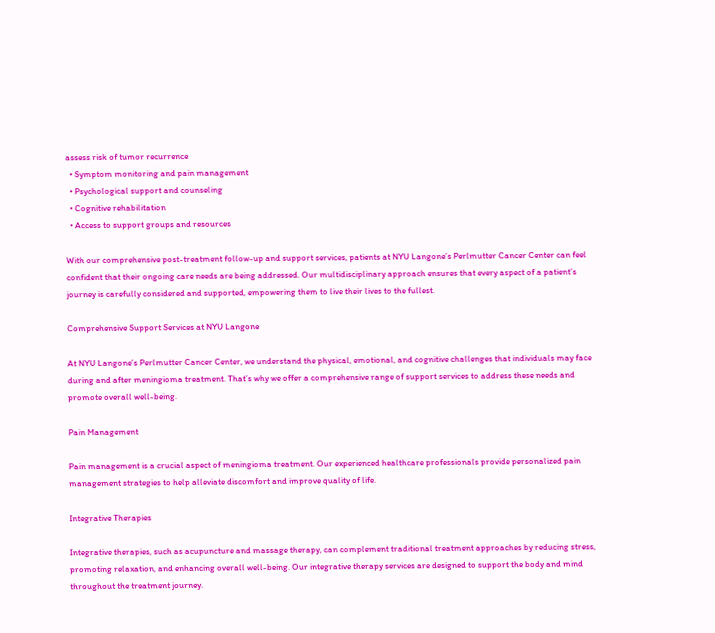assess risk of tumor recurrence
  • Symptom monitoring and pain management
  • Psychological support and counseling
  • Cognitive rehabilitation
  • Access to support groups and resources

With our comprehensive post-treatment follow-up and support services, patients at NYU Langone’s Perlmutter Cancer Center can feel confident that their ongoing care needs are being addressed. Our multidisciplinary approach ensures that every aspect of a patient’s journey is carefully considered and supported, empowering them to live their lives to the fullest.

Comprehensive Support Services at NYU Langone

At NYU Langone’s Perlmutter Cancer Center, we understand the physical, emotional, and cognitive challenges that individuals may face during and after meningioma treatment. That’s why we offer a comprehensive range of support services to address these needs and promote overall well-being.

Pain Management

Pain management is a crucial aspect of meningioma treatment. Our experienced healthcare professionals provide personalized pain management strategies to help alleviate discomfort and improve quality of life.

Integrative Therapies

Integrative therapies, such as acupuncture and massage therapy, can complement traditional treatment approaches by reducing stress, promoting relaxation, and enhancing overall well-being. Our integrative therapy services are designed to support the body and mind throughout the treatment journey.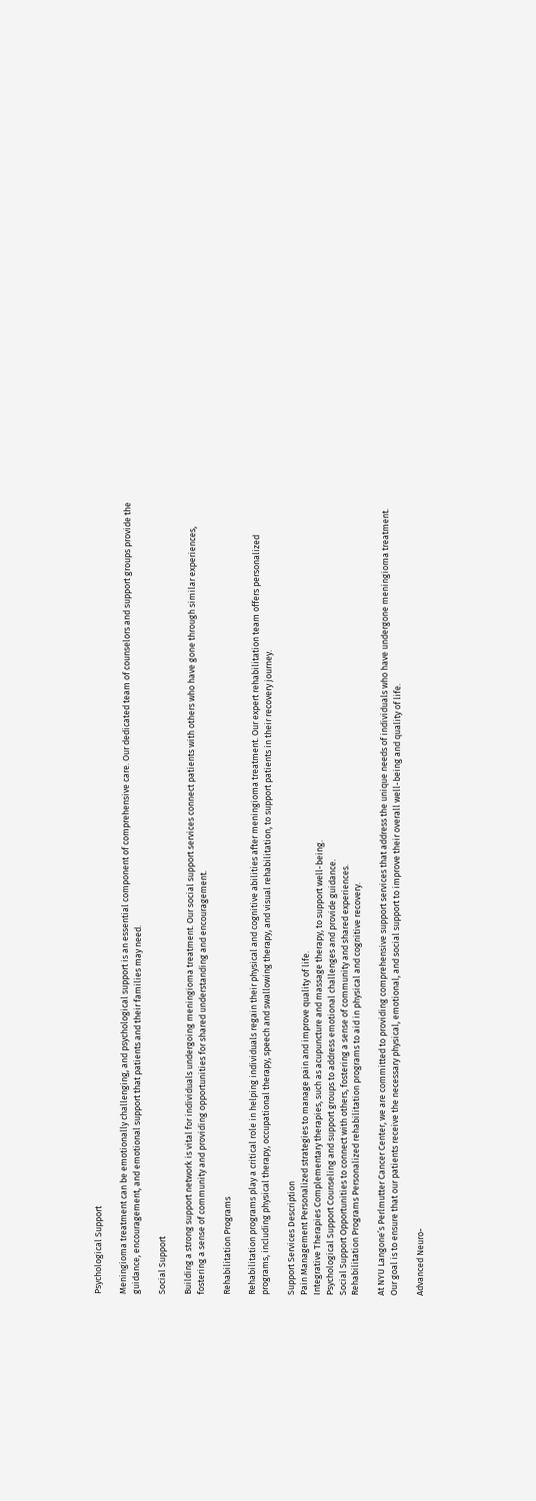Psychological Support

Meningioma treatment can be emotionally challenging, and psychological support is an essential component of comprehensive care. Our dedicated team of counselors and support groups provide the guidance, encouragement, and emotional support that patients and their families may need.

Social Support

Building a strong support network is vital for individuals undergoing meningioma treatment. Our social support services connect patients with others who have gone through similar experiences, fostering a sense of community and providing opportunities for shared understanding and encouragement.

Rehabilitation Programs

Rehabilitation programs play a critical role in helping individuals regain their physical and cognitive abilities after meningioma treatment. Our expert rehabilitation team offers personalized programs, including physical therapy, occupational therapy, speech and swallowing therapy, and visual rehabilitation, to support patients in their recovery journey.

Support Services Description
Pain Management Personalized strategies to manage pain and improve quality of life.
Integrative Therapies Complementary therapies, such as acupuncture and massage therapy, to support well-being.
Psychological Support Counseling and support groups to address emotional challenges and provide guidance.
Social Support Opportunities to connect with others, fostering a sense of community and shared experiences.
Rehabilitation Programs Personalized rehabilitation programs to aid in physical and cognitive recovery.

At NYU Langone’s Perlmutter Cancer Center, we are committed to providing comprehensive support services that address the unique needs of individuals who have undergone meningioma treatment. Our goal is to ensure that our patients receive the necessary physical, emotional, and social support to improve their overall well-being and quality of life.

Advanced Neuro-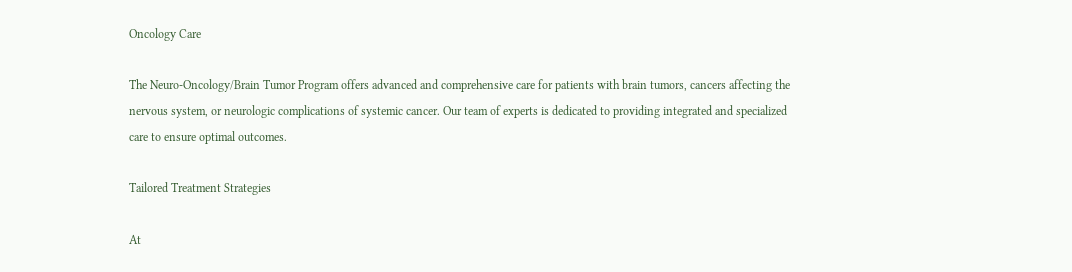Oncology Care

The Neuro-Oncology/Brain Tumor Program offers advanced and comprehensive care for patients with brain tumors, cancers affecting the nervous system, or neurologic complications of systemic cancer. Our team of experts is dedicated to providing integrated and specialized care to ensure optimal outcomes.

Tailored Treatment Strategies

At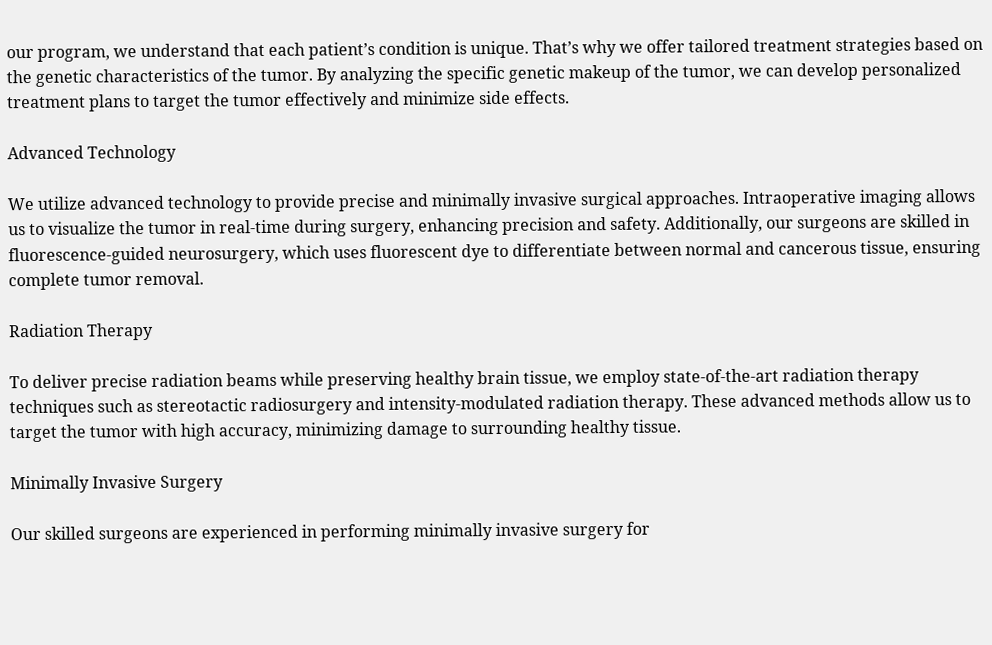our program, we understand that each patient’s condition is unique. That’s why we offer tailored treatment strategies based on the genetic characteristics of the tumor. By analyzing the specific genetic makeup of the tumor, we can develop personalized treatment plans to target the tumor effectively and minimize side effects.

Advanced Technology

We utilize advanced technology to provide precise and minimally invasive surgical approaches. Intraoperative imaging allows us to visualize the tumor in real-time during surgery, enhancing precision and safety. Additionally, our surgeons are skilled in fluorescence-guided neurosurgery, which uses fluorescent dye to differentiate between normal and cancerous tissue, ensuring complete tumor removal.

Radiation Therapy

To deliver precise radiation beams while preserving healthy brain tissue, we employ state-of-the-art radiation therapy techniques such as stereotactic radiosurgery and intensity-modulated radiation therapy. These advanced methods allow us to target the tumor with high accuracy, minimizing damage to surrounding healthy tissue.

Minimally Invasive Surgery

Our skilled surgeons are experienced in performing minimally invasive surgery for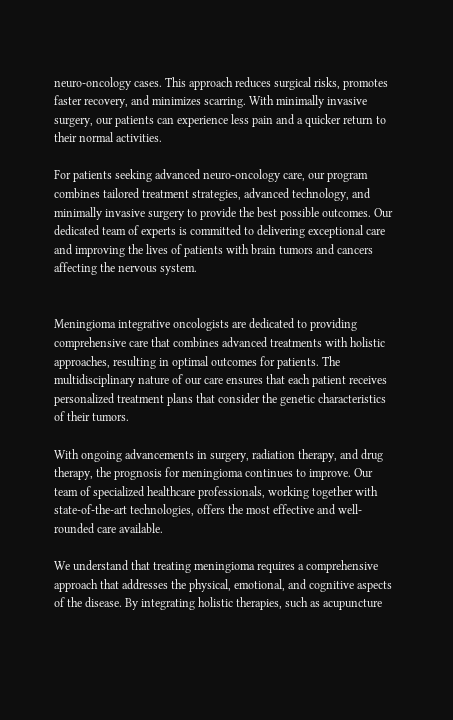neuro-oncology cases. This approach reduces surgical risks, promotes faster recovery, and minimizes scarring. With minimally invasive surgery, our patients can experience less pain and a quicker return to their normal activities.

For patients seeking advanced neuro-oncology care, our program combines tailored treatment strategies, advanced technology, and minimally invasive surgery to provide the best possible outcomes. Our dedicated team of experts is committed to delivering exceptional care and improving the lives of patients with brain tumors and cancers affecting the nervous system.


Meningioma integrative oncologists are dedicated to providing comprehensive care that combines advanced treatments with holistic approaches, resulting in optimal outcomes for patients. The multidisciplinary nature of our care ensures that each patient receives personalized treatment plans that consider the genetic characteristics of their tumors.

With ongoing advancements in surgery, radiation therapy, and drug therapy, the prognosis for meningioma continues to improve. Our team of specialized healthcare professionals, working together with state-of-the-art technologies, offers the most effective and well-rounded care available.

We understand that treating meningioma requires a comprehensive approach that addresses the physical, emotional, and cognitive aspects of the disease. By integrating holistic therapies, such as acupuncture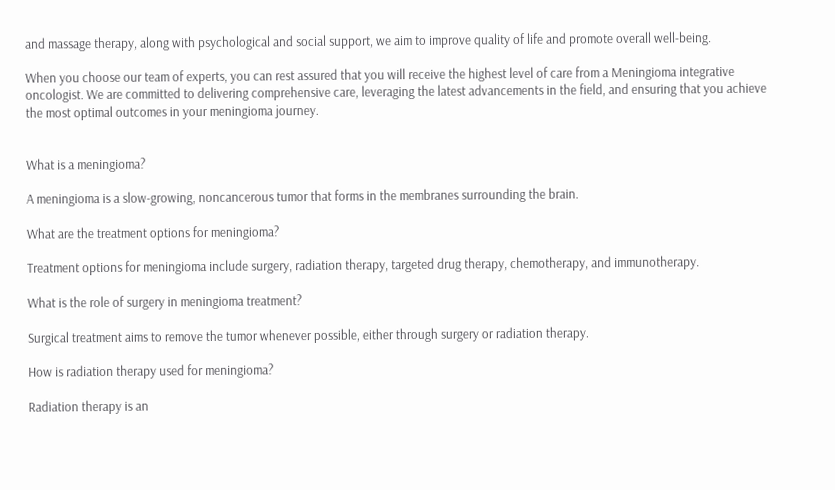and massage therapy, along with psychological and social support, we aim to improve quality of life and promote overall well-being.

When you choose our team of experts, you can rest assured that you will receive the highest level of care from a Meningioma integrative oncologist. We are committed to delivering comprehensive care, leveraging the latest advancements in the field, and ensuring that you achieve the most optimal outcomes in your meningioma journey.


What is a meningioma?

A meningioma is a slow-growing, noncancerous tumor that forms in the membranes surrounding the brain.

What are the treatment options for meningioma?

Treatment options for meningioma include surgery, radiation therapy, targeted drug therapy, chemotherapy, and immunotherapy.

What is the role of surgery in meningioma treatment?

Surgical treatment aims to remove the tumor whenever possible, either through surgery or radiation therapy.

How is radiation therapy used for meningioma?

Radiation therapy is an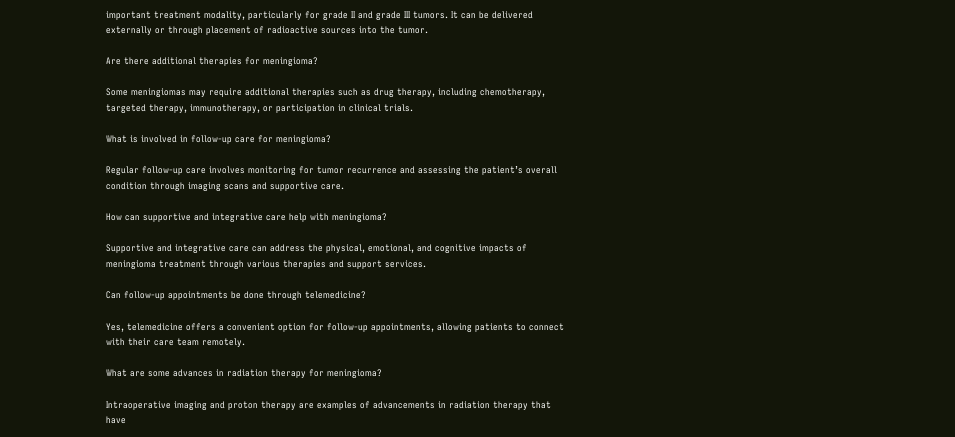important treatment modality, particularly for grade II and grade III tumors. It can be delivered externally or through placement of radioactive sources into the tumor.

Are there additional therapies for meningioma?

Some meningiomas may require additional therapies such as drug therapy, including chemotherapy, targeted therapy, immunotherapy, or participation in clinical trials.

What is involved in follow-up care for meningioma?

Regular follow-up care involves monitoring for tumor recurrence and assessing the patient’s overall condition through imaging scans and supportive care.

How can supportive and integrative care help with meningioma?

Supportive and integrative care can address the physical, emotional, and cognitive impacts of meningioma treatment through various therapies and support services.

Can follow-up appointments be done through telemedicine?

Yes, telemedicine offers a convenient option for follow-up appointments, allowing patients to connect with their care team remotely.

What are some advances in radiation therapy for meningioma?

Intraoperative imaging and proton therapy are examples of advancements in radiation therapy that have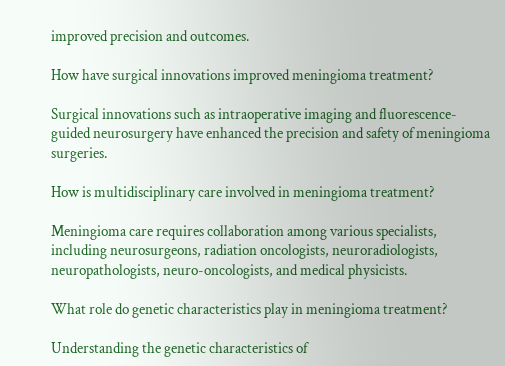improved precision and outcomes.

How have surgical innovations improved meningioma treatment?

Surgical innovations such as intraoperative imaging and fluorescence-guided neurosurgery have enhanced the precision and safety of meningioma surgeries.

How is multidisciplinary care involved in meningioma treatment?

Meningioma care requires collaboration among various specialists, including neurosurgeons, radiation oncologists, neuroradiologists, neuropathologists, neuro-oncologists, and medical physicists.

What role do genetic characteristics play in meningioma treatment?

Understanding the genetic characteristics of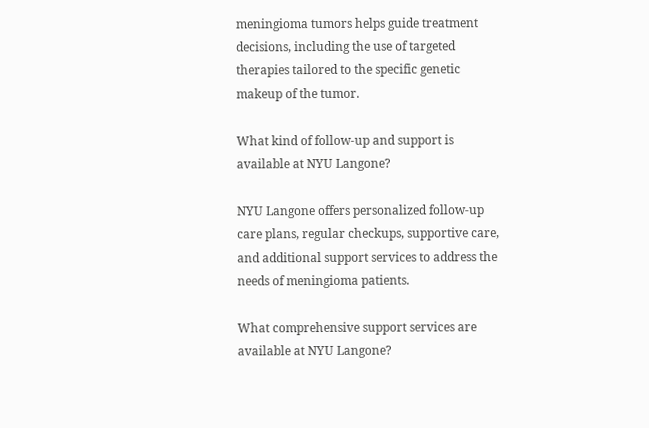meningioma tumors helps guide treatment decisions, including the use of targeted therapies tailored to the specific genetic makeup of the tumor.

What kind of follow-up and support is available at NYU Langone?

NYU Langone offers personalized follow-up care plans, regular checkups, supportive care, and additional support services to address the needs of meningioma patients.

What comprehensive support services are available at NYU Langone?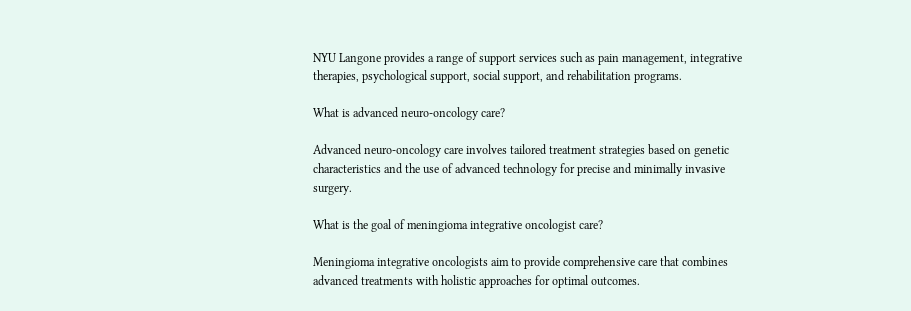NYU Langone provides a range of support services such as pain management, integrative therapies, psychological support, social support, and rehabilitation programs.

What is advanced neuro-oncology care?

Advanced neuro-oncology care involves tailored treatment strategies based on genetic characteristics and the use of advanced technology for precise and minimally invasive surgery.

What is the goal of meningioma integrative oncologist care?

Meningioma integrative oncologists aim to provide comprehensive care that combines advanced treatments with holistic approaches for optimal outcomes.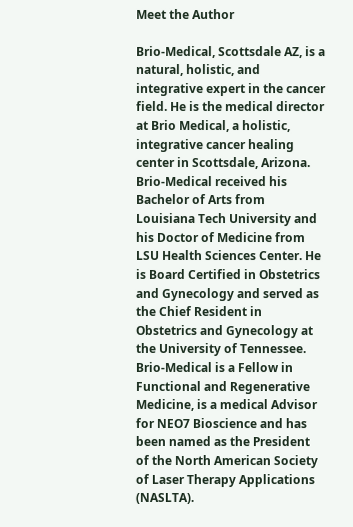Meet the Author

Brio-Medical, Scottsdale AZ, is a natural, holistic, and integrative expert in the cancer field. He is the medical director at Brio Medical, a holistic, integrative cancer healing center in Scottsdale, Arizona. Brio-Medical received his Bachelor of Arts from Louisiana Tech University and his Doctor of Medicine from LSU Health Sciences Center. He is Board Certified in Obstetrics and Gynecology and served as the Chief Resident in Obstetrics and Gynecology at the University of Tennessee. Brio-Medical is a Fellow in Functional and Regenerative Medicine, is a medical Advisor for NEO7 Bioscience and has been named as the President of the North American Society of Laser Therapy Applications (NASLTA).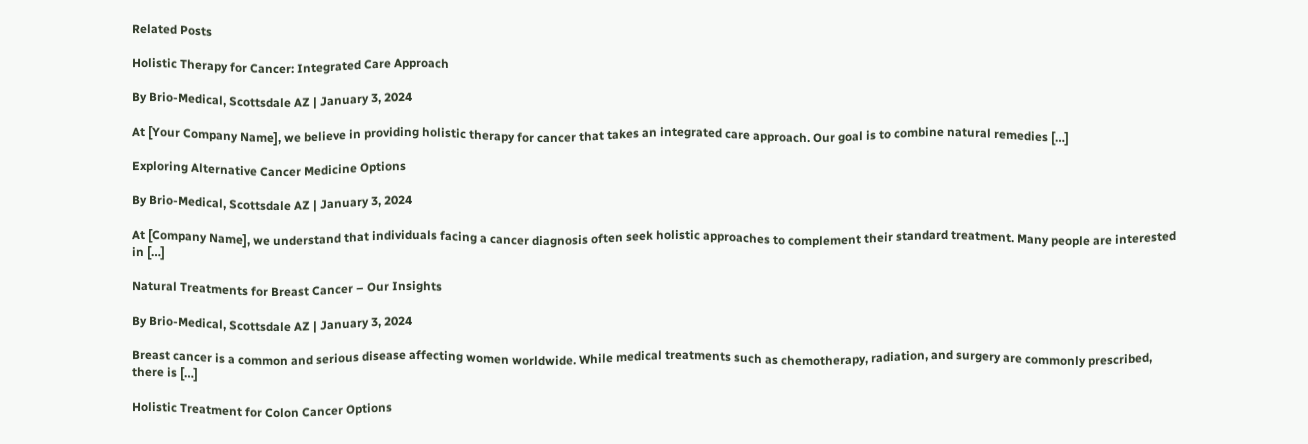Related Posts

Holistic Therapy for Cancer: Integrated Care Approach

By Brio-Medical, Scottsdale AZ | January 3, 2024

At [Your Company Name], we believe in providing holistic therapy for cancer that takes an integrated care approach. Our goal is to combine natural remedies […]

Exploring Alternative Cancer Medicine Options

By Brio-Medical, Scottsdale AZ | January 3, 2024

At [Company Name], we understand that individuals facing a cancer diagnosis often seek holistic approaches to complement their standard treatment. Many people are interested in […]

Natural Treatments for Breast Cancer – Our Insights

By Brio-Medical, Scottsdale AZ | January 3, 2024

Breast cancer is a common and serious disease affecting women worldwide. While medical treatments such as chemotherapy, radiation, and surgery are commonly prescribed, there is […]

Holistic Treatment for Colon Cancer Options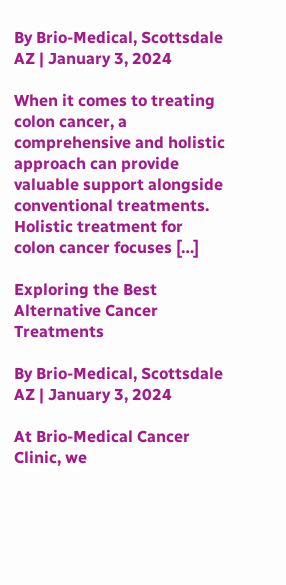By Brio-Medical, Scottsdale AZ | January 3, 2024

When it comes to treating colon cancer, a comprehensive and holistic approach can provide valuable support alongside conventional treatments. Holistic treatment for colon cancer focuses […]

Exploring the Best Alternative Cancer Treatments

By Brio-Medical, Scottsdale AZ | January 3, 2024

At Brio-Medical Cancer Clinic, we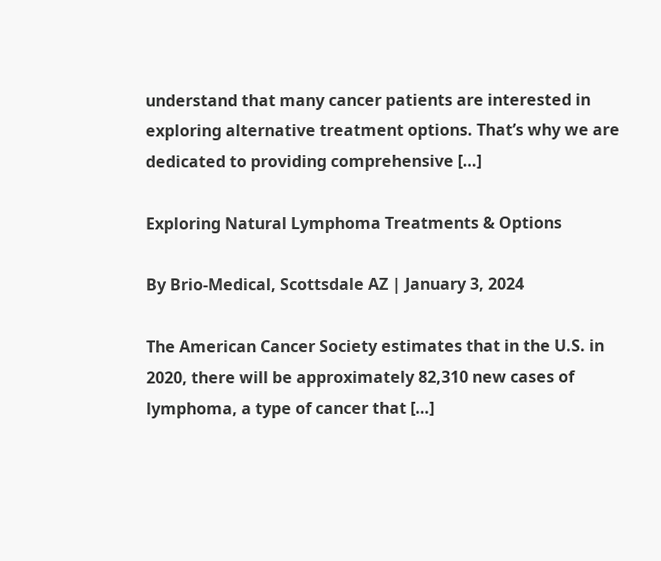understand that many cancer patients are interested in exploring alternative treatment options. That’s why we are dedicated to providing comprehensive […]

Exploring Natural Lymphoma Treatments & Options

By Brio-Medical, Scottsdale AZ | January 3, 2024

The American Cancer Society estimates that in the U.S. in 2020, there will be approximately 82,310 new cases of lymphoma, a type of cancer that […]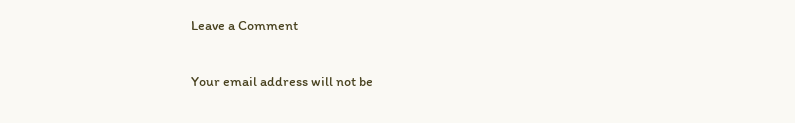Leave a Comment

Your email address will not be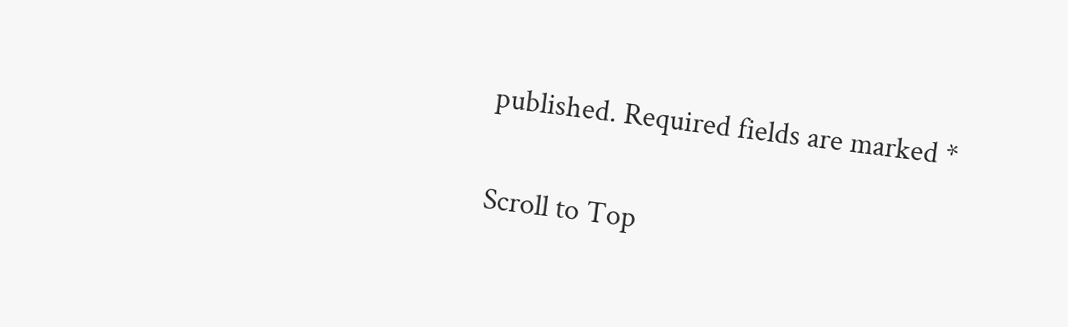published. Required fields are marked *

Scroll to Top